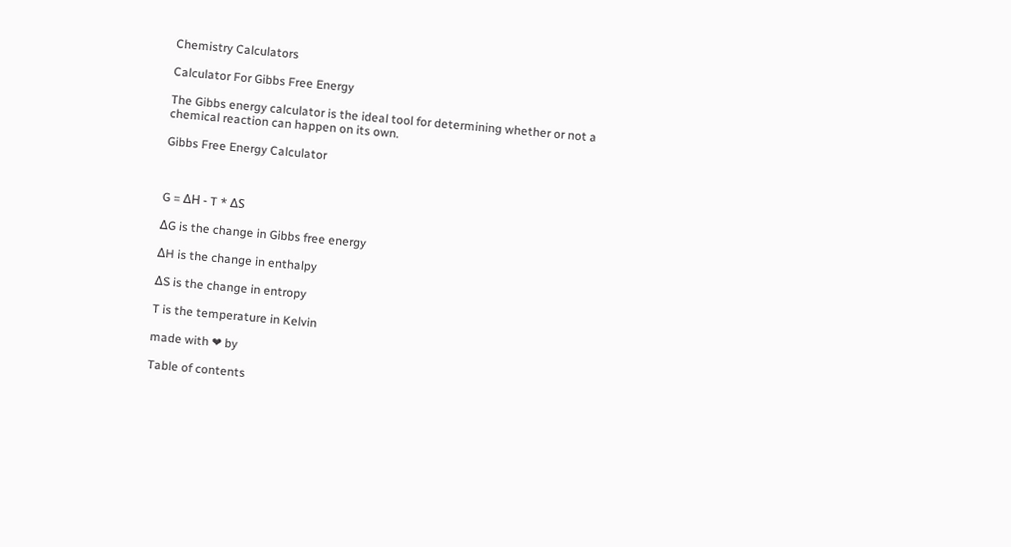Chemistry Calculators

Calculator For Gibbs Free Energy

The Gibbs energy calculator is the ideal tool for determining whether or not a chemical reaction can happen on its own.

Gibbs Free Energy Calculator



G = ΔH - T * ΔS

ΔG is the change in Gibbs free energy

ΔH is the change in enthalpy

ΔS is the change in entropy

T is the temperature in Kelvin

made with ❤ by

Table of contents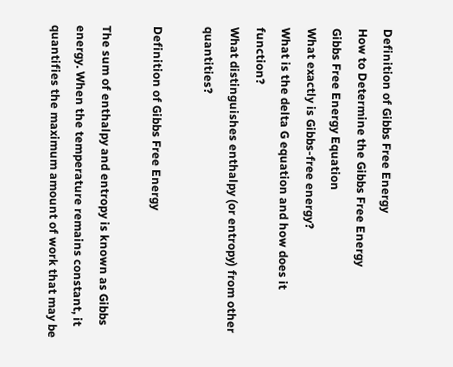Definition of Gibbs Free Energy
How to Determine the Gibbs Free Energy
Gibbs Free Energy Equation
What exactly is Gibbs-free energy?
What is the delta G equation and how does it function?
What distinguishes enthalpy (or entropy) from other quantities?

Definition of Gibbs Free Energy

The sum of enthalpy and entropy is known as Gibbs energy. When the temperature remains constant, it quantifies the maximum amount of work that may be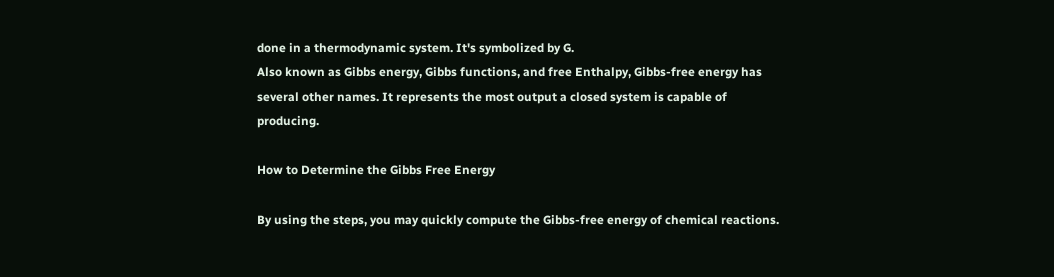done in a thermodynamic system. It's symbolized by G.
Also known as Gibbs energy, Gibbs functions, and free Enthalpy, Gibbs-free energy has several other names. It represents the most output a closed system is capable of producing.

How to Determine the Gibbs Free Energy

By using the steps, you may quickly compute the Gibbs-free energy of chemical reactions.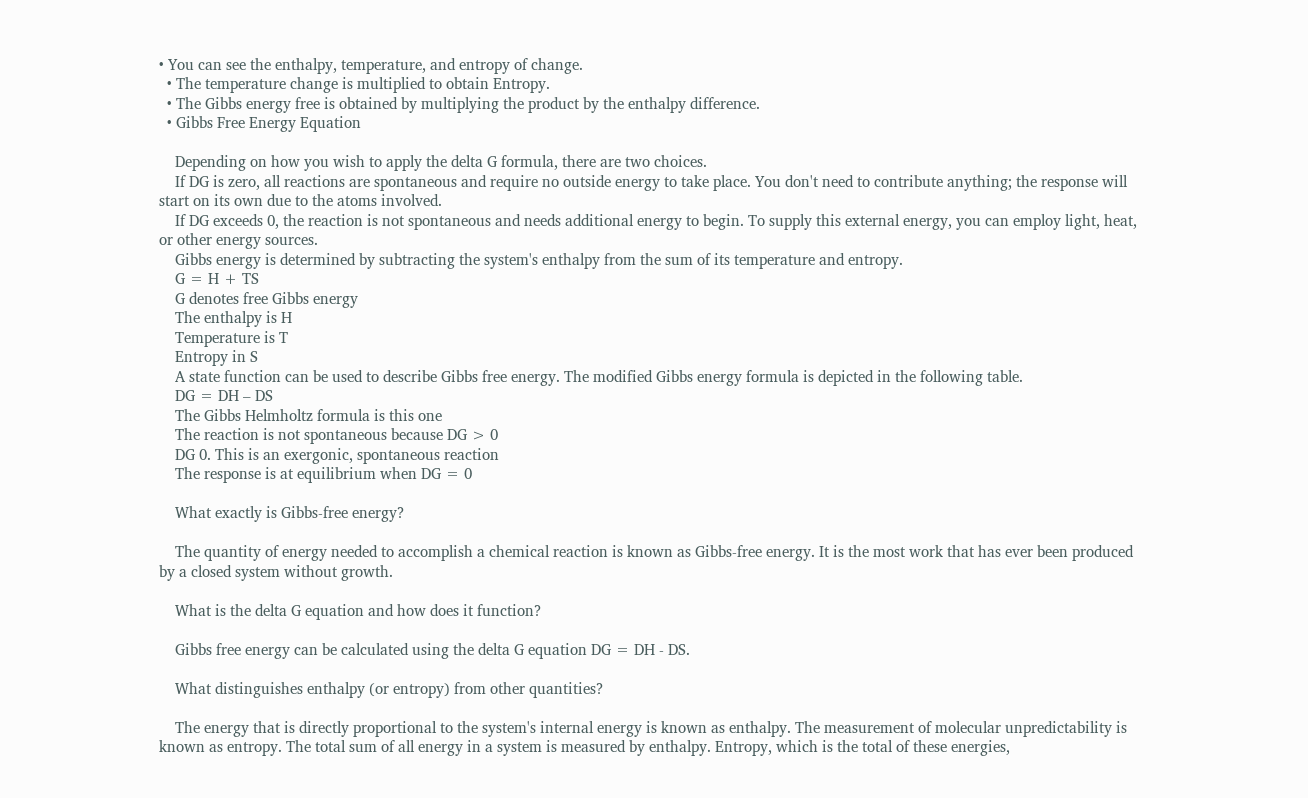• You can see the enthalpy, temperature, and entropy of change.
  • The temperature change is multiplied to obtain Entropy.
  • The Gibbs energy free is obtained by multiplying the product by the enthalpy difference.
  • Gibbs Free Energy Equation

    Depending on how you wish to apply the delta G formula, there are two choices.
    If DG is zero, all reactions are spontaneous and require no outside energy to take place. You don't need to contribute anything; the response will start on its own due to the atoms involved.
    If DG exceeds 0, the reaction is not spontaneous and needs additional energy to begin. To supply this external energy, you can employ light, heat, or other energy sources.
    Gibbs energy is determined by subtracting the system's enthalpy from the sum of its temperature and entropy.
    G = H + TS
    G denotes free Gibbs energy
    The enthalpy is H
    Temperature is T
    Entropy in S
    A state function can be used to describe Gibbs free energy. The modified Gibbs energy formula is depicted in the following table.
    DG = DH – DS
    The Gibbs Helmholtz formula is this one
    The reaction is not spontaneous because DG > 0
    DG 0. This is an exergonic, spontaneous reaction
    The response is at equilibrium when DG = 0

    What exactly is Gibbs-free energy?

    The quantity of energy needed to accomplish a chemical reaction is known as Gibbs-free energy. It is the most work that has ever been produced by a closed system without growth.

    What is the delta G equation and how does it function?

    Gibbs free energy can be calculated using the delta G equation DG = DH - DS.

    What distinguishes enthalpy (or entropy) from other quantities?

    The energy that is directly proportional to the system's internal energy is known as enthalpy. The measurement of molecular unpredictability is known as entropy. The total sum of all energy in a system is measured by enthalpy. Entropy, which is the total of these energies,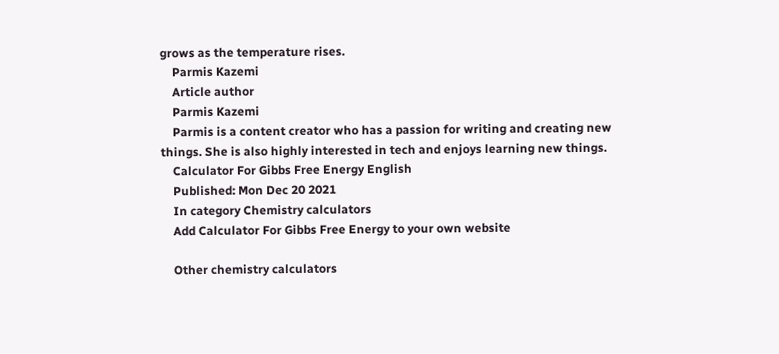grows as the temperature rises.
    Parmis Kazemi
    Article author
    Parmis Kazemi
    Parmis is a content creator who has a passion for writing and creating new things. She is also highly interested in tech and enjoys learning new things.
    Calculator For Gibbs Free Energy English
    Published: Mon Dec 20 2021
    In category Chemistry calculators
    Add Calculator For Gibbs Free Energy to your own website

    Other chemistry calculators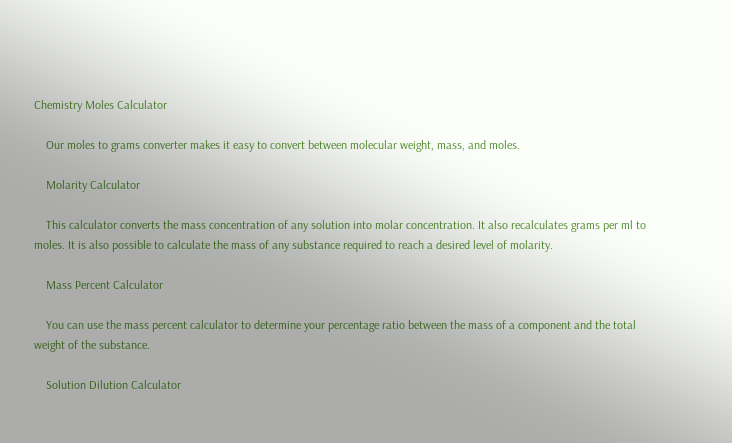Chemistry Moles Calculator

    Our moles to grams converter makes it easy to convert between molecular weight, mass, and moles.

    Molarity Calculator

    This calculator converts the mass concentration of any solution into molar concentration. It also recalculates grams per ml to moles. It is also possible to calculate the mass of any substance required to reach a desired level of molarity.

    Mass Percent Calculator

    You can use the mass percent calculator to determine your percentage ratio between the mass of a component and the total weight of the substance.

    Solution Dilution Calculator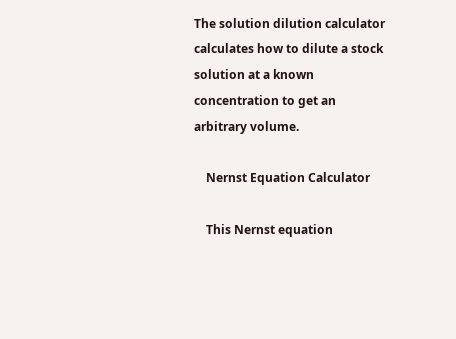The solution dilution calculator calculates how to dilute a stock solution at a known concentration to get an arbitrary volume.

    Nernst Equation Calculator

    This Nernst equation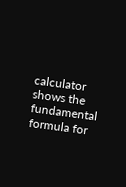calculator shows the fundamental formula for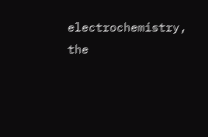electrochemistry, the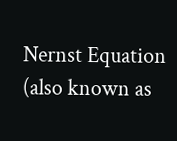Nernst Equation (also known as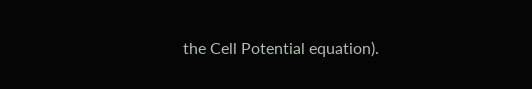the Cell Potential equation).